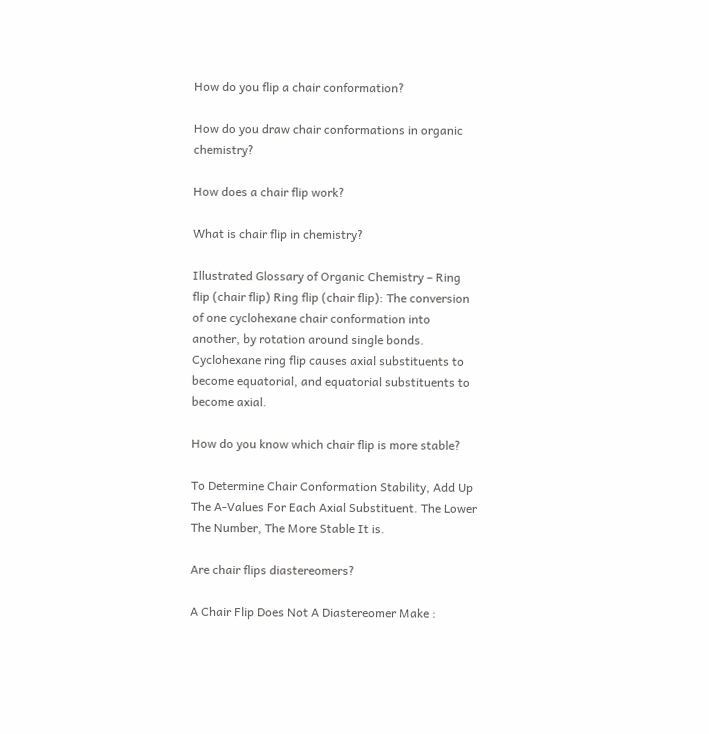How do you flip a chair conformation?

How do you draw chair conformations in organic chemistry?

How does a chair flip work?

What is chair flip in chemistry?

Illustrated Glossary of Organic Chemistry – Ring flip (chair flip) Ring flip (chair flip): The conversion of one cyclohexane chair conformation into another, by rotation around single bonds. Cyclohexane ring flip causes axial substituents to become equatorial, and equatorial substituents to become axial.

How do you know which chair flip is more stable?

To Determine Chair Conformation Stability, Add Up The A-Values For Each Axial Substituent. The Lower The Number, The More Stable It is.

Are chair flips diastereomers?

A Chair Flip Does Not A Diastereomer Make :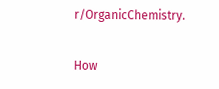r/OrganicChemistry.

How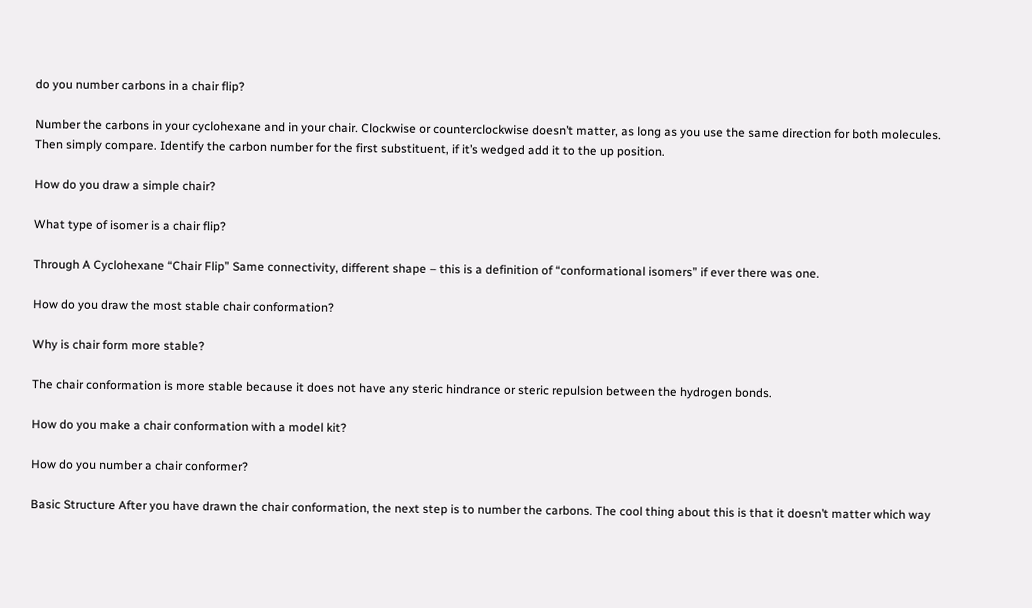do you number carbons in a chair flip?

Number the carbons in your cyclohexane and in your chair. Clockwise or counterclockwise doesn’t matter, as long as you use the same direction for both molecules. Then simply compare. Identify the carbon number for the first substituent, if it’s wedged add it to the up position.

How do you draw a simple chair?

What type of isomer is a chair flip?

Through A Cyclohexane “Chair Flip” Same connectivity, different shape – this is a definition of “conformational isomers” if ever there was one.

How do you draw the most stable chair conformation?

Why is chair form more stable?

The chair conformation is more stable because it does not have any steric hindrance or steric repulsion between the hydrogen bonds.

How do you make a chair conformation with a model kit?

How do you number a chair conformer?

Basic Structure After you have drawn the chair conformation, the next step is to number the carbons. The cool thing about this is that it doesn’t matter which way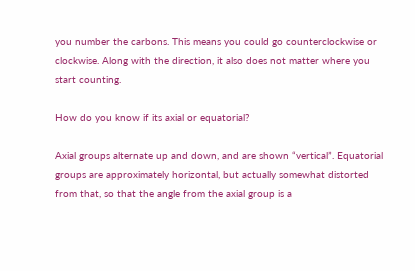you number the carbons. This means you could go counterclockwise or clockwise. Along with the direction, it also does not matter where you start counting.

How do you know if its axial or equatorial?

Axial groups alternate up and down, and are shown “vertical”. Equatorial groups are approximately horizontal, but actually somewhat distorted from that, so that the angle from the axial group is a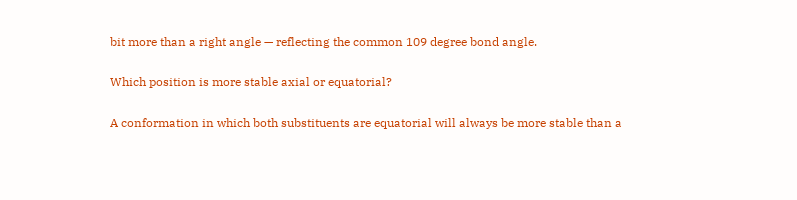bit more than a right angle — reflecting the common 109 degree bond angle.

Which position is more stable axial or equatorial?

A conformation in which both substituents are equatorial will always be more stable than a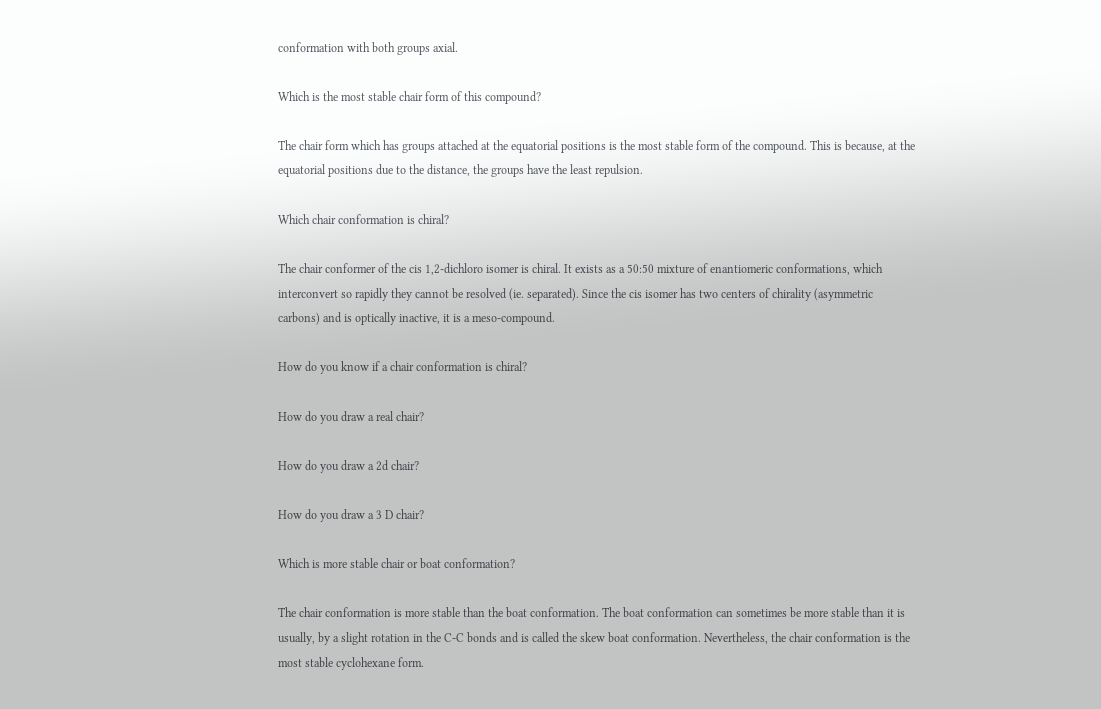conformation with both groups axial.

Which is the most stable chair form of this compound?

The chair form which has groups attached at the equatorial positions is the most stable form of the compound. This is because, at the equatorial positions due to the distance, the groups have the least repulsion.

Which chair conformation is chiral?

The chair conformer of the cis 1,2-dichloro isomer is chiral. It exists as a 50:50 mixture of enantiomeric conformations, which interconvert so rapidly they cannot be resolved (ie. separated). Since the cis isomer has two centers of chirality (asymmetric carbons) and is optically inactive, it is a meso-compound.

How do you know if a chair conformation is chiral?

How do you draw a real chair?

How do you draw a 2d chair?

How do you draw a 3 D chair?

Which is more stable chair or boat conformation?

The chair conformation is more stable than the boat conformation. The boat conformation can sometimes be more stable than it is usually, by a slight rotation in the C-C bonds and is called the skew boat conformation. Nevertheless, the chair conformation is the most stable cyclohexane form.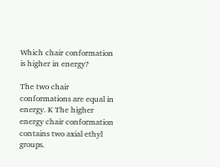Which chair conformation is higher in energy?

The two chair conformations are equal in energy. K The higher energy chair conformation contains two axial ethyl groups.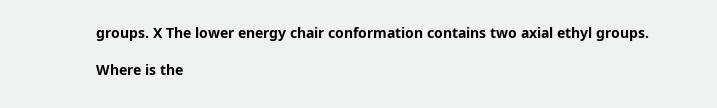groups. X The lower energy chair conformation contains two axial ethyl groups.

Where is the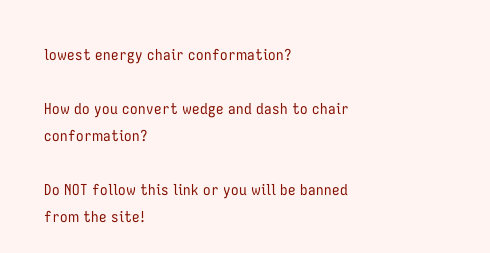lowest energy chair conformation?

How do you convert wedge and dash to chair conformation?

Do NOT follow this link or you will be banned from the site!